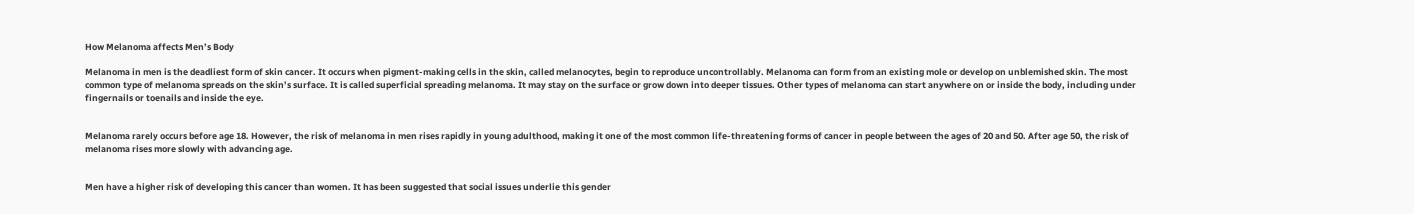How Melanoma affects Men’s Body

Melanoma in men is the deadliest form of skin cancer. It occurs when pigment-making cells in the skin, called melanocytes, begin to reproduce uncontrollably. Melanoma can form from an existing mole or develop on unblemished skin. The most common type of melanoma spreads on the skin’s surface. It is called superficial spreading melanoma. It may stay on the surface or grow down into deeper tissues. Other types of melanoma can start anywhere on or inside the body, including under fingernails or toenails and inside the eye.


Melanoma rarely occurs before age 18. However, the risk of melanoma in men rises rapidly in young adulthood, making it one of the most common life-threatening forms of cancer in people between the ages of 20 and 50. After age 50, the risk of melanoma rises more slowly with advancing age.


Men have a higher risk of developing this cancer than women. It has been suggested that social issues underlie this gender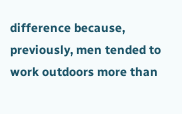difference because, previously, men tended to work outdoors more than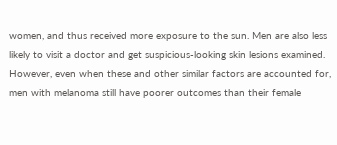women, and thus received more exposure to the sun. Men are also less likely to visit a doctor and get suspicious-looking skin lesions examined. However, even when these and other similar factors are accounted for, men with melanoma still have poorer outcomes than their female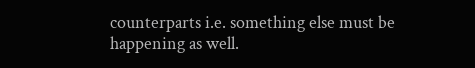counterparts i.e. something else must be happening as well.